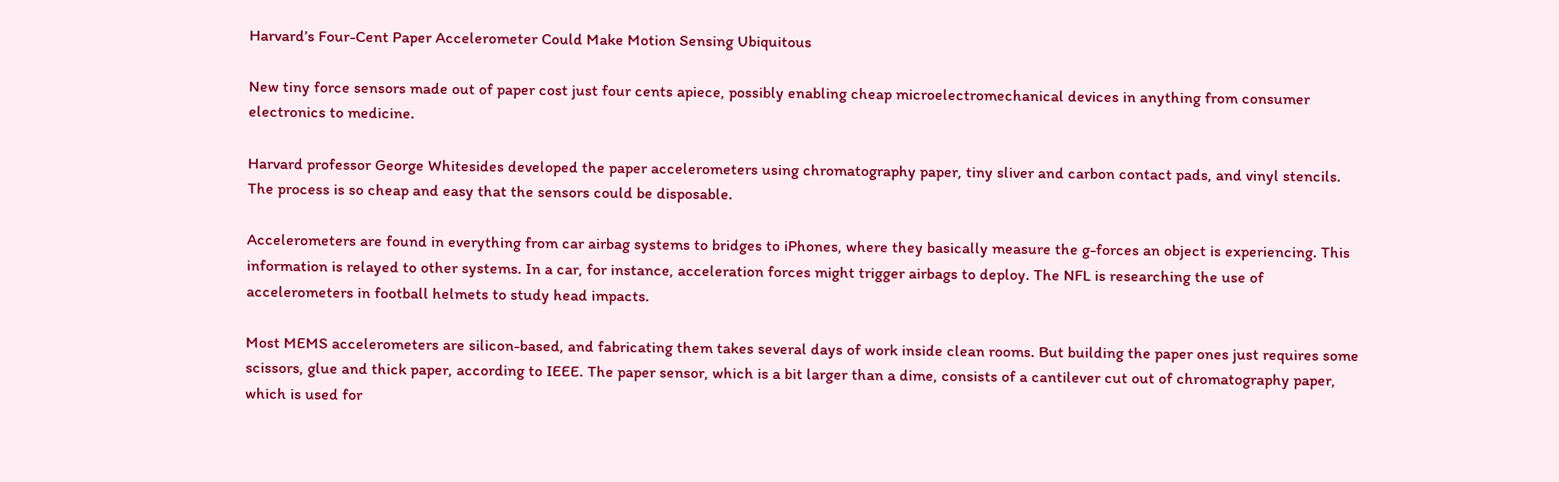Harvard’s Four-Cent Paper Accelerometer Could Make Motion Sensing Ubiquitous

New tiny force sensors made out of paper cost just four cents apiece, possibly enabling cheap microelectromechanical devices in anything from consumer electronics to medicine.

Harvard professor George Whitesides developed the paper accelerometers using chromatography paper, tiny sliver and carbon contact pads, and vinyl stencils. The process is so cheap and easy that the sensors could be disposable.

Accelerometers are found in everything from car airbag systems to bridges to iPhones, where they basically measure the g-forces an object is experiencing. This information is relayed to other systems. In a car, for instance, acceleration forces might trigger airbags to deploy. The NFL is researching the use of accelerometers in football helmets to study head impacts.

Most MEMS accelerometers are silicon-based, and fabricating them takes several days of work inside clean rooms. But building the paper ones just requires some scissors, glue and thick paper, according to IEEE. The paper sensor, which is a bit larger than a dime, consists of a cantilever cut out of chromatography paper, which is used for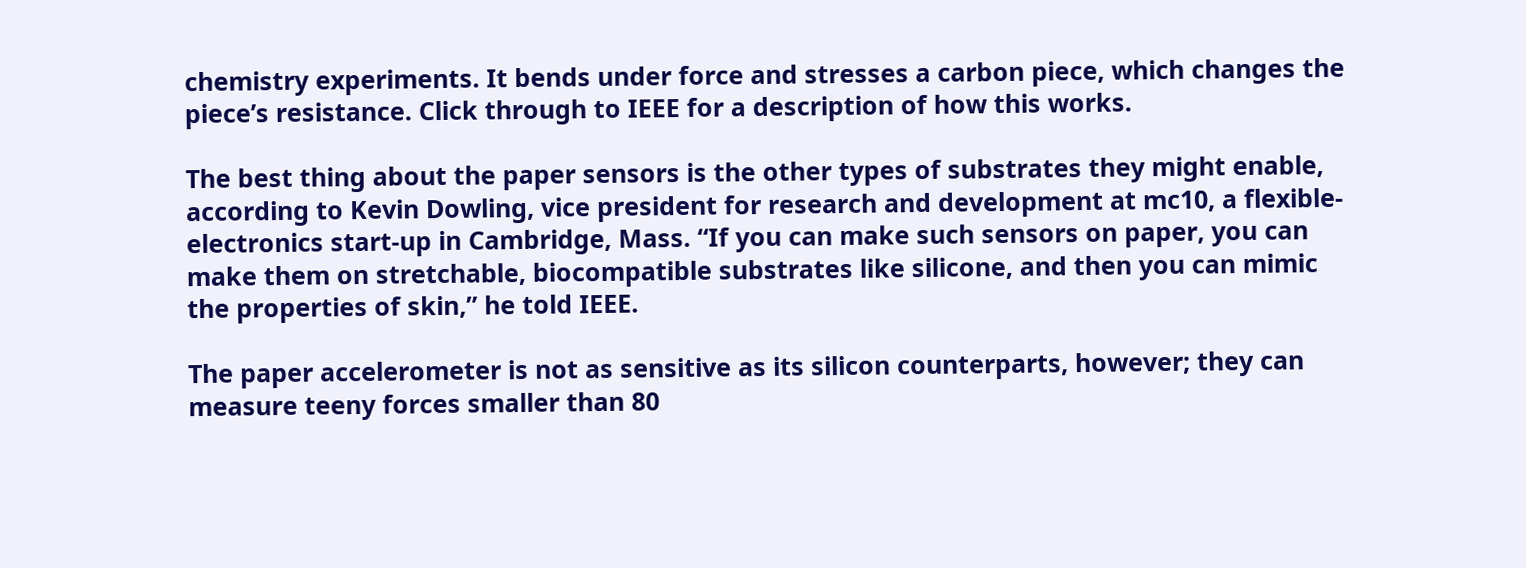chemistry experiments. It bends under force and stresses a carbon piece, which changes the piece’s resistance. Click through to IEEE for a description of how this works.

The best thing about the paper sensors is the other types of substrates they might enable, according to Kevin Dowling, vice president for research and development at mc10, a flexible-electronics start-up in Cambridge, Mass. “If you can make such sensors on paper, you can make them on stretchable, biocompatible substrates like silicone, and then you can mimic the properties of skin,” he told IEEE.

The paper accelerometer is not as sensitive as its silicon counterparts, however; they can measure teeny forces smaller than 80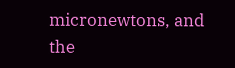micronewtons, and the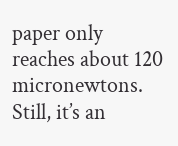paper only reaches about 120 micronewtons. Still, it’s an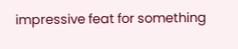impressive feat for something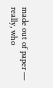made out of paper — really, who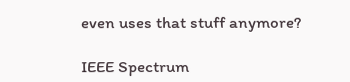even uses that stuff anymore?

IEEE Spectrum